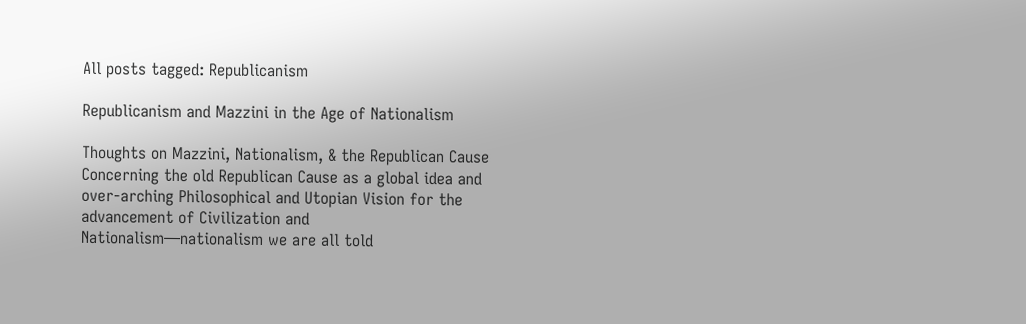All posts tagged: Republicanism

Republicanism and Mazzini in the Age of Nationalism

Thoughts on Mazzini, Nationalism, & the Republican Cause Concerning the old Republican Cause as a global idea and over-arching Philosophical and Utopian Vision for the advancement of Civilization and Nationalism—nationalism we are all told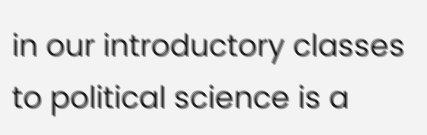in our introductory classes to political science is a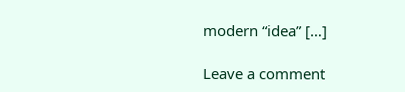modern “idea” […]

Leave a comment